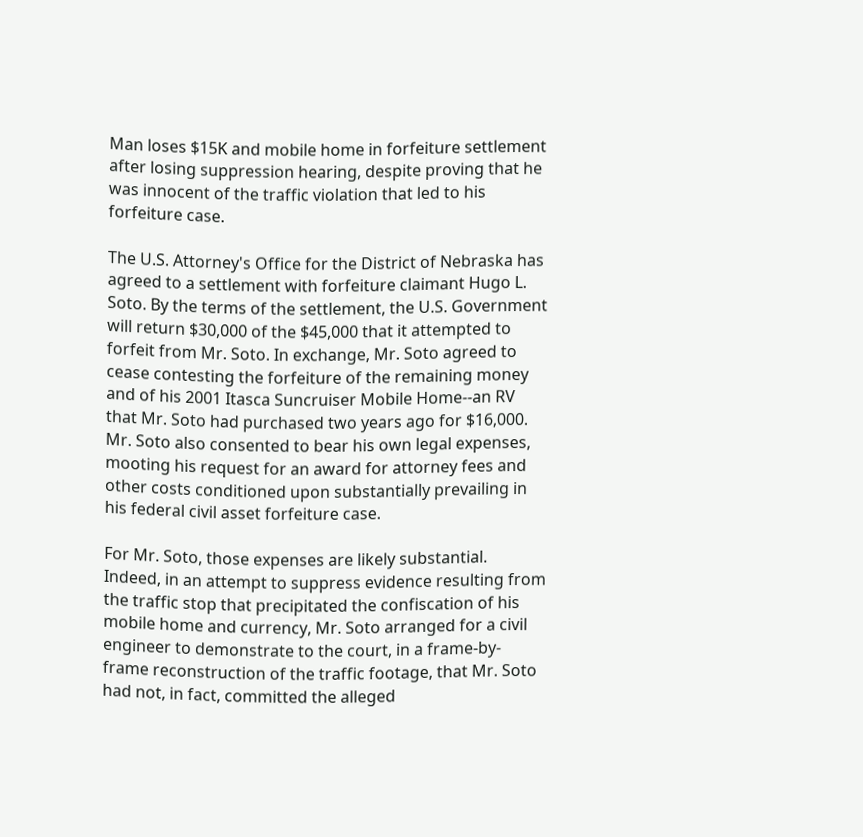Man loses $15K and mobile home in forfeiture settlement after losing suppression hearing, despite proving that he was innocent of the traffic violation that led to his forfeiture case.

The U.S. Attorney's Office for the District of Nebraska has agreed to a settlement with forfeiture claimant Hugo L. Soto. By the terms of the settlement, the U.S. Government will return $30,000 of the $45,000 that it attempted to forfeit from Mr. Soto. In exchange, Mr. Soto agreed to cease contesting the forfeiture of the remaining money and of his 2001 Itasca Suncruiser Mobile Home--an RV that Mr. Soto had purchased two years ago for $16,000. Mr. Soto also consented to bear his own legal expenses, mooting his request for an award for attorney fees and other costs conditioned upon substantially prevailing in his federal civil asset forfeiture case.

For Mr. Soto, those expenses are likely substantial. Indeed, in an attempt to suppress evidence resulting from the traffic stop that precipitated the confiscation of his mobile home and currency, Mr. Soto arranged for a civil engineer to demonstrate to the court, in a frame-by-frame reconstruction of the traffic footage, that Mr. Soto had not, in fact, committed the alleged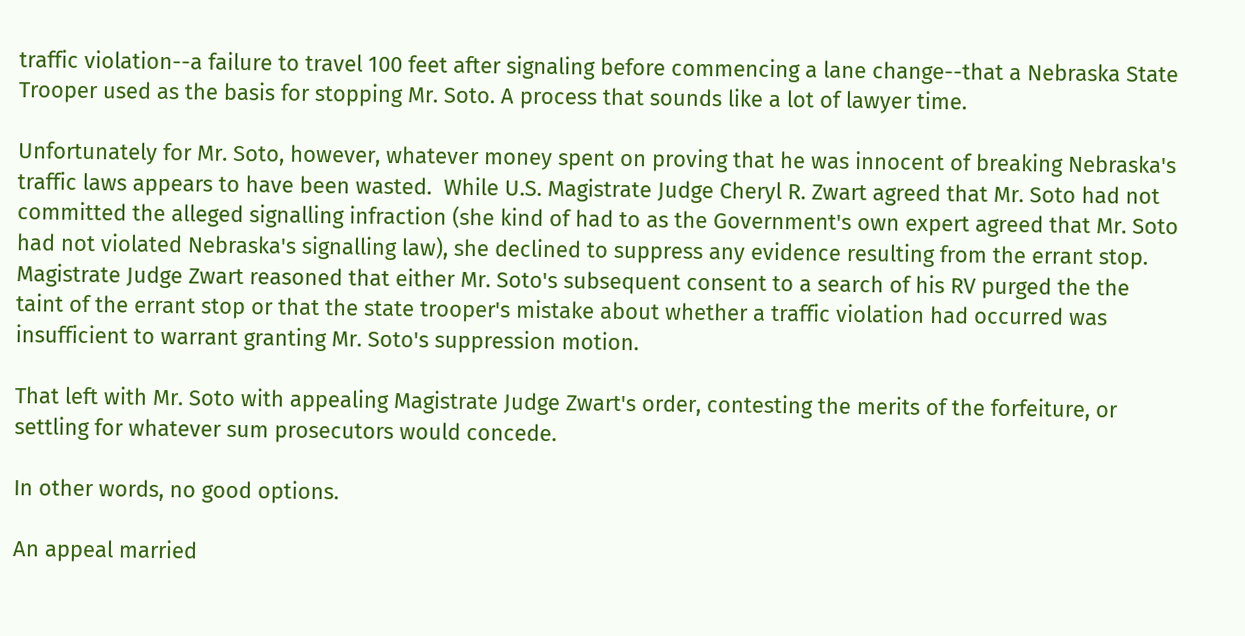traffic violation--a failure to travel 100 feet after signaling before commencing a lane change--that a Nebraska State Trooper used as the basis for stopping Mr. Soto. A process that sounds like a lot of lawyer time.

Unfortunately for Mr. Soto, however, whatever money spent on proving that he was innocent of breaking Nebraska's traffic laws appears to have been wasted.  While U.S. Magistrate Judge Cheryl R. Zwart agreed that Mr. Soto had not committed the alleged signalling infraction (she kind of had to as the Government's own expert agreed that Mr. Soto had not violated Nebraska's signalling law), she declined to suppress any evidence resulting from the errant stop. Magistrate Judge Zwart reasoned that either Mr. Soto's subsequent consent to a search of his RV purged the the taint of the errant stop or that the state trooper's mistake about whether a traffic violation had occurred was insufficient to warrant granting Mr. Soto's suppression motion.

That left with Mr. Soto with appealing Magistrate Judge Zwart's order, contesting the merits of the forfeiture, or settling for whatever sum prosecutors would concede.

In other words, no good options.

An appeal married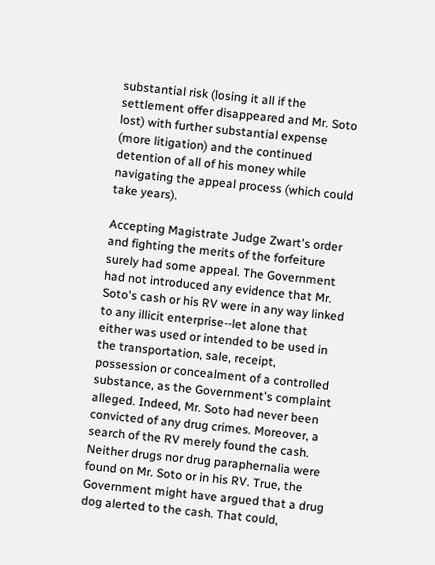substantial risk (losing it all if the settlement offer disappeared and Mr. Soto lost) with further substantial expense (more litigation) and the continued detention of all of his money while navigating the appeal process (which could take years).

Accepting Magistrate Judge Zwart's order and fighting the merits of the forfeiture surely had some appeal. The Government had not introduced any evidence that Mr. Soto's cash or his RV were in any way linked to any illicit enterprise--let alone that either was used or intended to be used in the transportation, sale, receipt, possession or concealment of a controlled substance, as the Government's complaint alleged. Indeed, Mr. Soto had never been convicted of any drug crimes. Moreover, a search of the RV merely found the cash. Neither drugs nor drug paraphernalia were found on Mr. Soto or in his RV. True, the Government might have argued that a drug dog alerted to the cash. That could,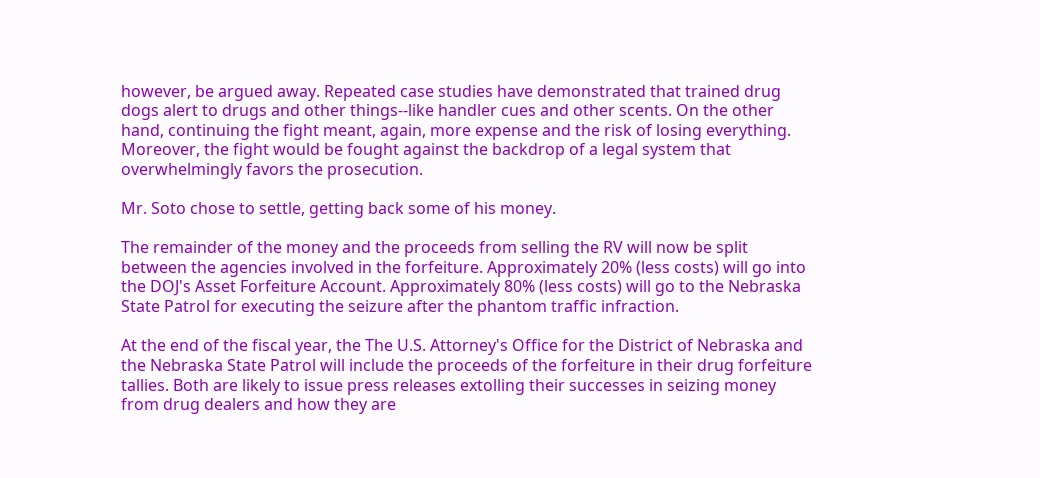however, be argued away. Repeated case studies have demonstrated that trained drug dogs alert to drugs and other things--like handler cues and other scents. On the other hand, continuing the fight meant, again, more expense and the risk of losing everything. Moreover, the fight would be fought against the backdrop of a legal system that overwhelmingly favors the prosecution.

Mr. Soto chose to settle, getting back some of his money.

The remainder of the money and the proceeds from selling the RV will now be split between the agencies involved in the forfeiture. Approximately 20% (less costs) will go into the DOJ's Asset Forfeiture Account. Approximately 80% (less costs) will go to the Nebraska State Patrol for executing the seizure after the phantom traffic infraction.

At the end of the fiscal year, the The U.S. Attorney's Office for the District of Nebraska and the Nebraska State Patrol will include the proceeds of the forfeiture in their drug forfeiture tallies. Both are likely to issue press releases extolling their successes in seizing money from drug dealers and how they are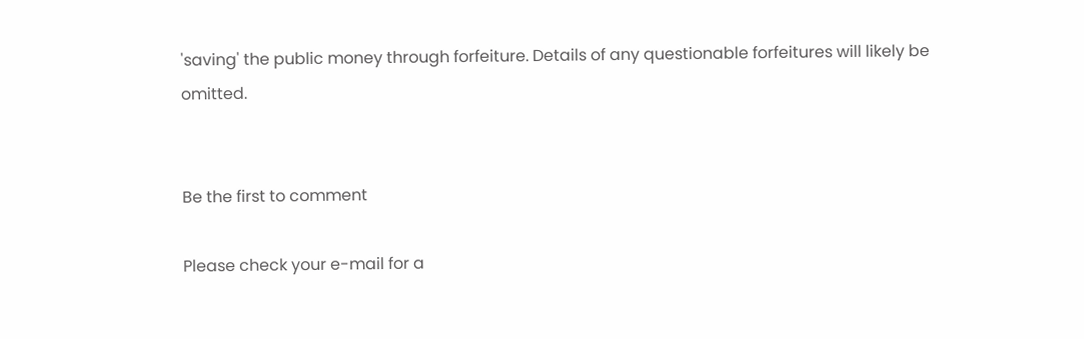'saving' the public money through forfeiture. Details of any questionable forfeitures will likely be omitted.


Be the first to comment

Please check your e-mail for a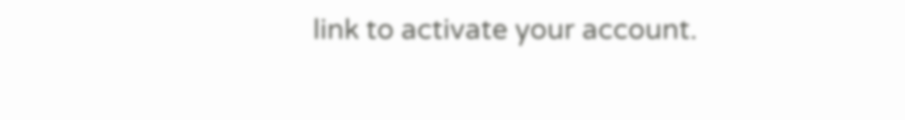link to activate your account.